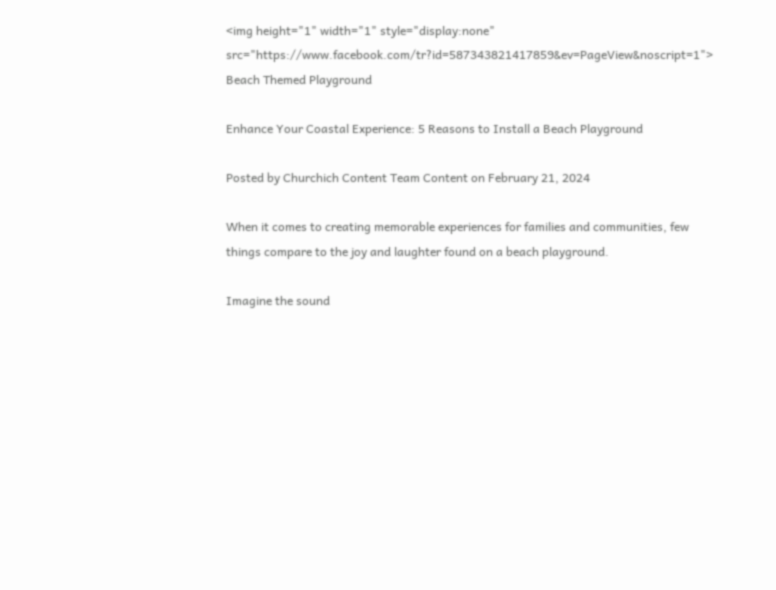<img height="1" width="1" style="display:none" src="https://www.facebook.com/tr?id=587343821417859&ev=PageView&noscript=1">
Beach Themed Playground

Enhance Your Coastal Experience: 5 Reasons to Install a Beach Playground

Posted by Churchich Content Team Content on February 21, 2024

When it comes to creating memorable experiences for families and communities, few things compare to the joy and laughter found on a beach playground.

Imagine the sound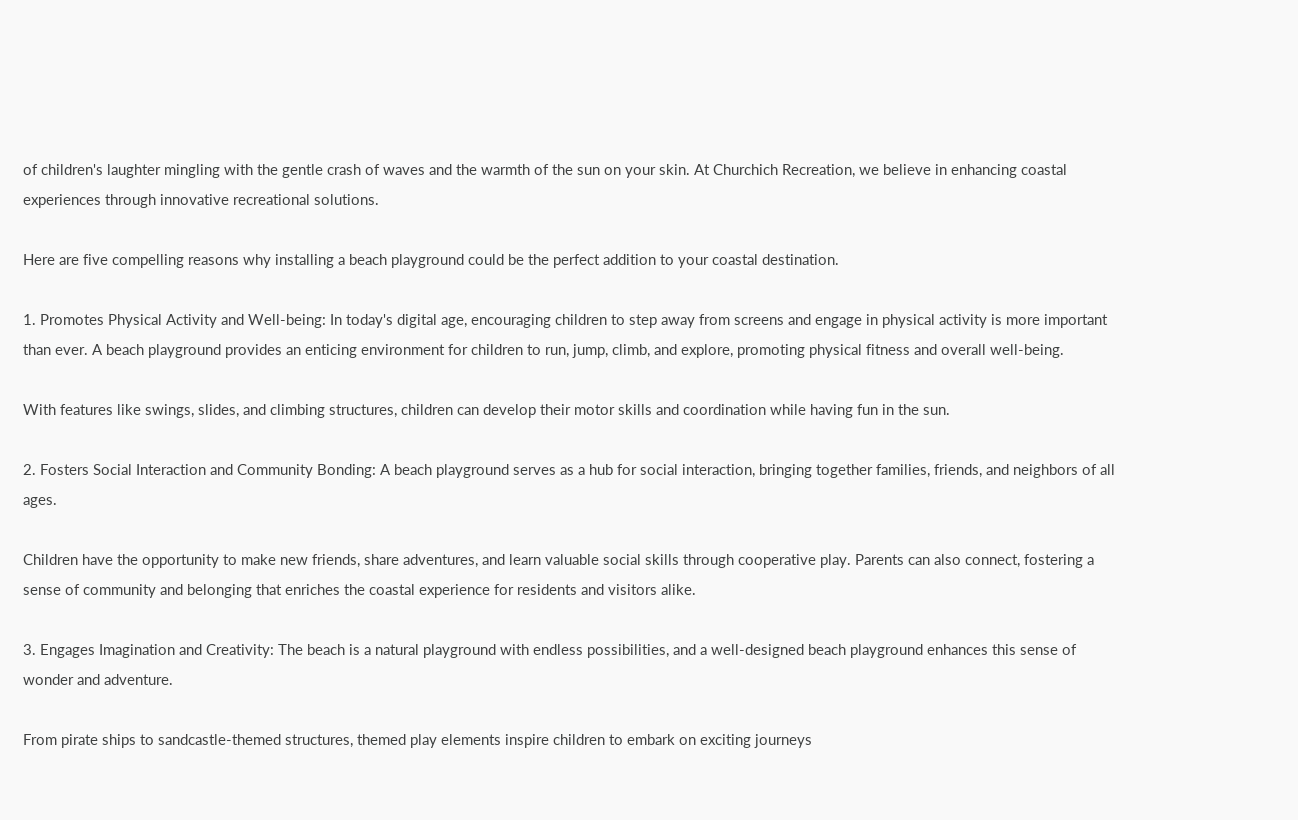of children's laughter mingling with the gentle crash of waves and the warmth of the sun on your skin. At Churchich Recreation, we believe in enhancing coastal experiences through innovative recreational solutions.

Here are five compelling reasons why installing a beach playground could be the perfect addition to your coastal destination.

1. Promotes Physical Activity and Well-being: In today's digital age, encouraging children to step away from screens and engage in physical activity is more important than ever. A beach playground provides an enticing environment for children to run, jump, climb, and explore, promoting physical fitness and overall well-being.

With features like swings, slides, and climbing structures, children can develop their motor skills and coordination while having fun in the sun.

2. Fosters Social Interaction and Community Bonding: A beach playground serves as a hub for social interaction, bringing together families, friends, and neighbors of all ages.

Children have the opportunity to make new friends, share adventures, and learn valuable social skills through cooperative play. Parents can also connect, fostering a sense of community and belonging that enriches the coastal experience for residents and visitors alike.

3. Engages Imagination and Creativity: The beach is a natural playground with endless possibilities, and a well-designed beach playground enhances this sense of wonder and adventure.

From pirate ships to sandcastle-themed structures, themed play elements inspire children to embark on exciting journeys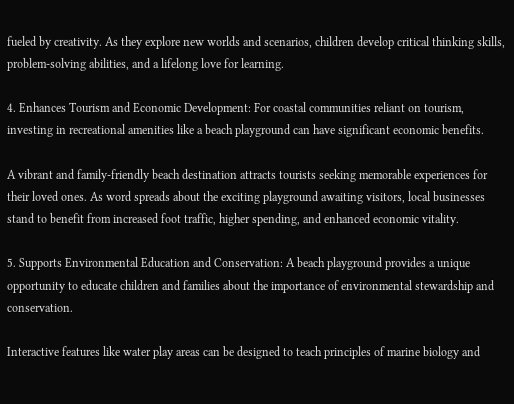fueled by creativity. As they explore new worlds and scenarios, children develop critical thinking skills, problem-solving abilities, and a lifelong love for learning.

4. Enhances Tourism and Economic Development: For coastal communities reliant on tourism, investing in recreational amenities like a beach playground can have significant economic benefits.

A vibrant and family-friendly beach destination attracts tourists seeking memorable experiences for their loved ones. As word spreads about the exciting playground awaiting visitors, local businesses stand to benefit from increased foot traffic, higher spending, and enhanced economic vitality.

5. Supports Environmental Education and Conservation: A beach playground provides a unique opportunity to educate children and families about the importance of environmental stewardship and conservation.

Interactive features like water play areas can be designed to teach principles of marine biology and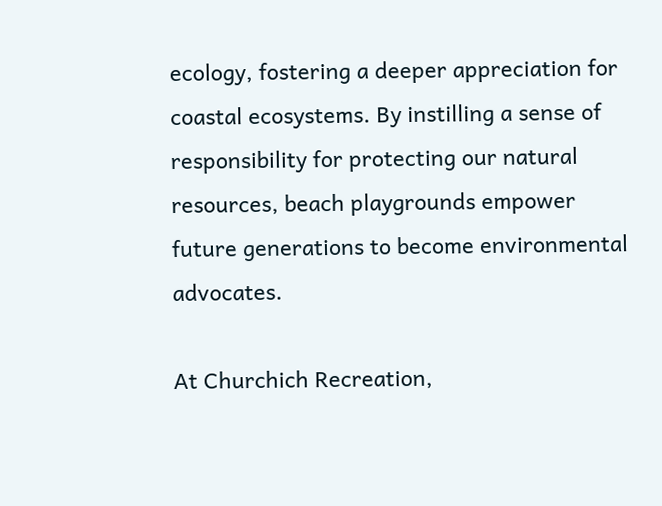ecology, fostering a deeper appreciation for coastal ecosystems. By instilling a sense of responsibility for protecting our natural resources, beach playgrounds empower future generations to become environmental advocates.

At Churchich Recreation,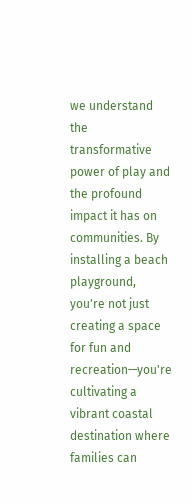we understand the transformative power of play and the profound impact it has on communities. By installing a beach playground, you're not just creating a space for fun and recreation—you're cultivating a vibrant coastal destination where families can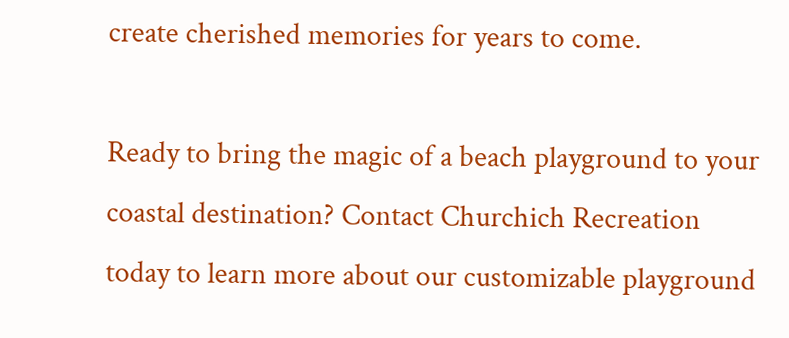create cherished memories for years to come.

Ready to bring the magic of a beach playground to your coastal destination? Contact Churchich Recreation today to learn more about our customizable playground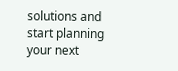solutions and start planning your next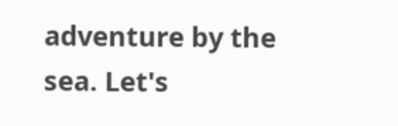adventure by the sea. Let's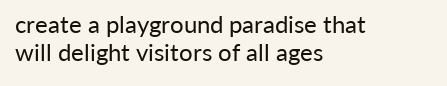create a playground paradise that will delight visitors of all ages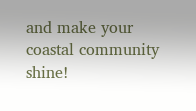and make your coastal community shine!